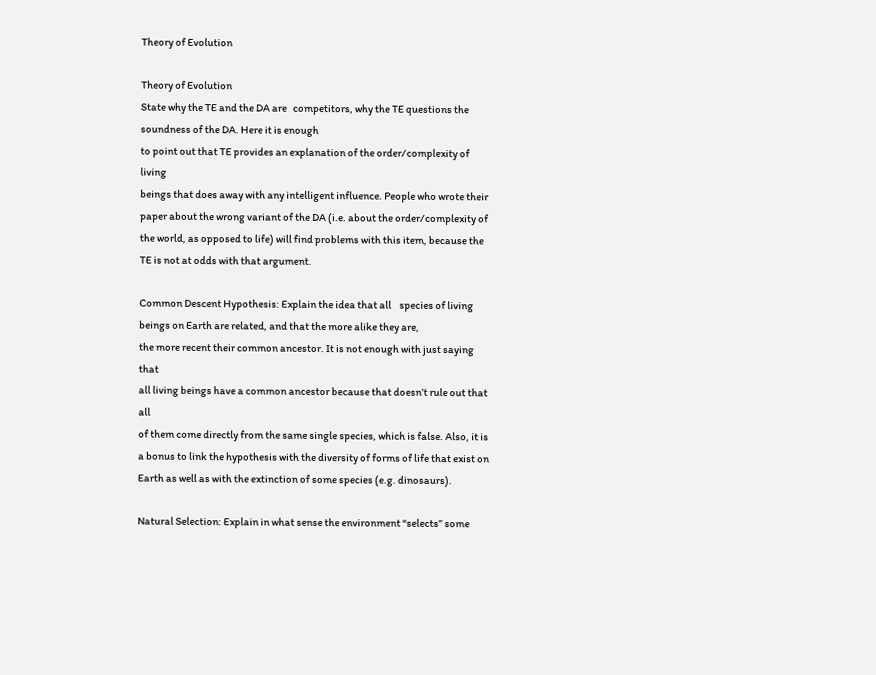Theory of Evolution

Theory of Evolution
State why the TE and the DA are   competitors, why the TE questions the soundness of the DA. Here it is enough
to point out that TE provides an explanation of the order/complexity of living
beings that does away with any intelligent influence. People who wrote their
paper about the wrong variant of the DA (i.e. about the order/complexity of
the world, as opposed to life) will find problems with this item, because the
TE is not at odds with that argument.

Common Descent Hypothesis: Explain the idea that all    species of living beings on Earth are related, and that the more alike they are,
the more recent their common ancestor. It is not enough with just saying that
all living beings have a common ancestor because that doesn’t rule out that all
of them come directly from the same single species, which is false. Also, it is
a bonus to link the hypothesis with the diversity of forms of life that exist on
Earth as well as with the extinction of some species (e.g. dinosaurs).

Natural Selection: Explain in what sense the environment “selects” some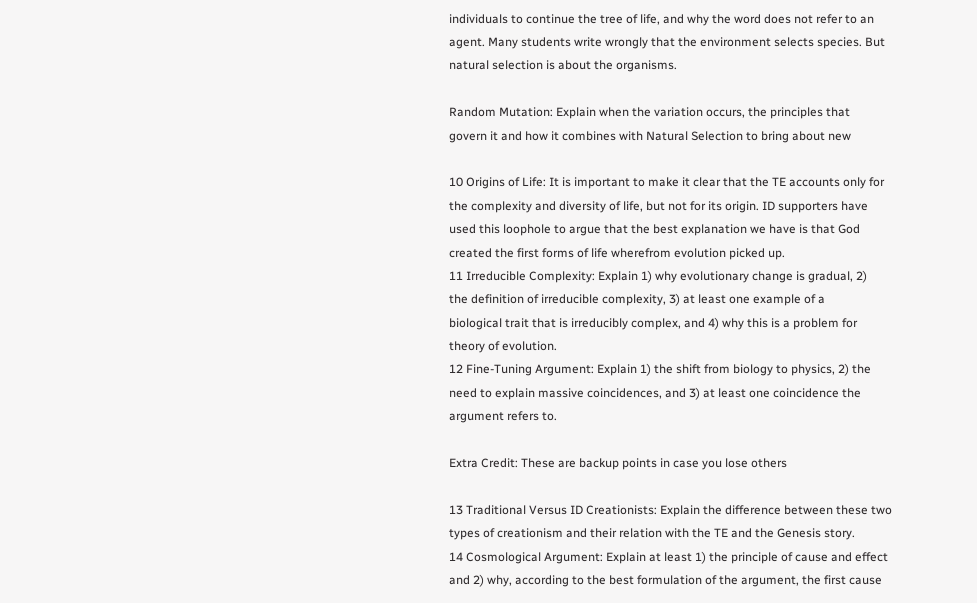individuals to continue the tree of life, and why the word does not refer to an
agent. Many students write wrongly that the environment selects species. But
natural selection is about the organisms.

Random Mutation: Explain when the variation occurs, the principles that
govern it and how it combines with Natural Selection to bring about new

10 Origins of Life: It is important to make it clear that the TE accounts only for
the complexity and diversity of life, but not for its origin. ID supporters have
used this loophole to argue that the best explanation we have is that God
created the first forms of life wherefrom evolution picked up.
11 Irreducible Complexity: Explain 1) why evolutionary change is gradual, 2)
the definition of irreducible complexity, 3) at least one example of a
biological trait that is irreducibly complex, and 4) why this is a problem for
theory of evolution.
12 Fine-Tuning Argument: Explain 1) the shift from biology to physics, 2) the
need to explain massive coincidences, and 3) at least one coincidence the
argument refers to.

Extra Credit: These are backup points in case you lose others

13 Traditional Versus ID Creationists: Explain the difference between these two
types of creationism and their relation with the TE and the Genesis story.
14 Cosmological Argument: Explain at least 1) the principle of cause and effect
and 2) why, according to the best formulation of the argument, the first cause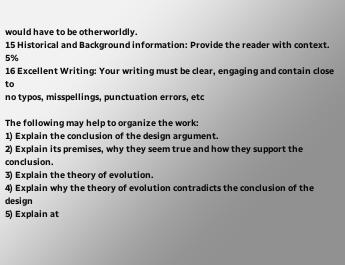would have to be otherworldly.
15 Historical and Background information: Provide the reader with context. 5%
16 Excellent Writing: Your writing must be clear, engaging and contain close to
no typos, misspellings, punctuation errors, etc

The following may help to organize the work:
1) Explain the conclusion of the design argument.
2) Explain its premises, why they seem true and how they support the conclusion.
3) Explain the theory of evolution.
4) Explain why the theory of evolution contradicts the conclusion of the design
5) Explain at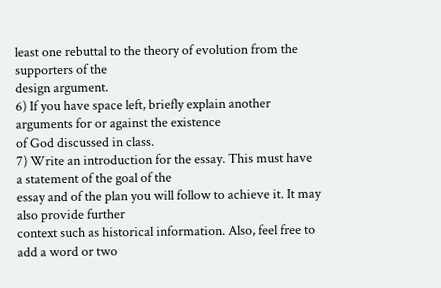least one rebuttal to the theory of evolution from the supporters of the
design argument.
6) If you have space left, briefly explain another arguments for or against the existence
of God discussed in class.
7) Write an introduction for the essay. This must have a statement of the goal of the
essay and of the plan you will follow to achieve it. It may also provide further
context such as historical information. Also, feel free to add a word or two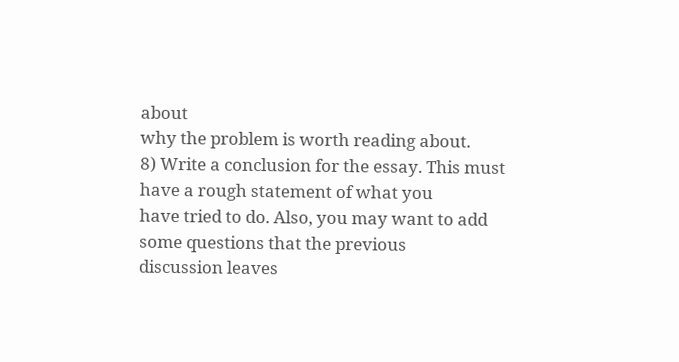about
why the problem is worth reading about.
8) Write a conclusion for the essay. This must have a rough statement of what you
have tried to do. Also, you may want to add some questions that the previous
discussion leaves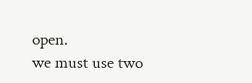open.
we must use two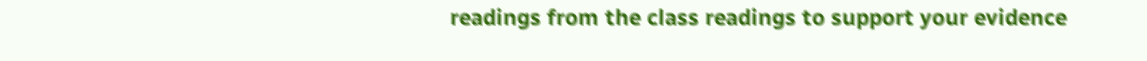readings from the class readings to support your evidence